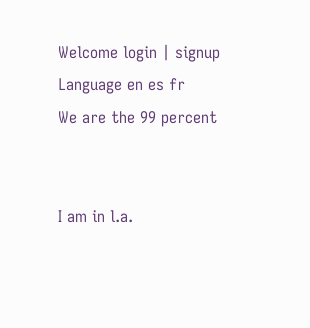Welcome login | signup
Language en es fr
We are the 99 percent


I am in l.a.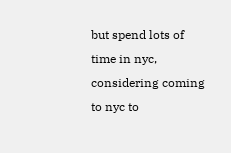but spend lots of time in nyc, considering coming to nyc to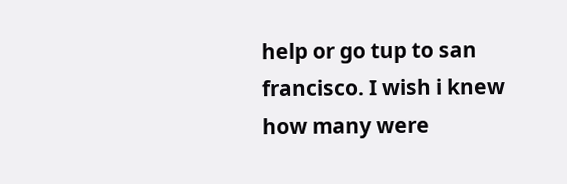help or go tup to san francisco. I wish i knew how many were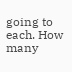going to each. How many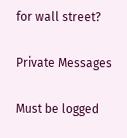for wall street?

Private Messages

Must be logged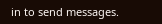in to send messages.